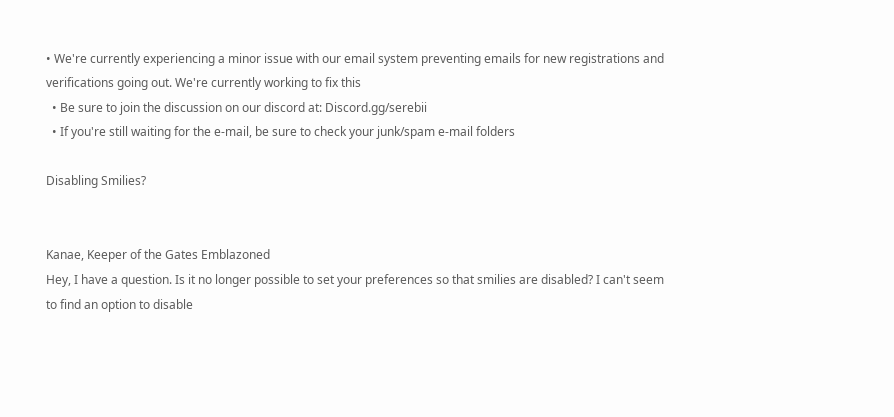• We're currently experiencing a minor issue with our email system preventing emails for new registrations and verifications going out. We're currently working to fix this
  • Be sure to join the discussion on our discord at: Discord.gg/serebii
  • If you're still waiting for the e-mail, be sure to check your junk/spam e-mail folders

Disabling Smilies?


Kanae, Keeper of the Gates Emblazoned
Hey, I have a question. Is it no longer possible to set your preferences so that smilies are disabled? I can't seem to find an option to disable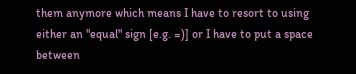them anymore which means I have to resort to using either an "equal" sign [e.g. =)] or I have to put a space between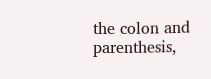the colon and parenthesis,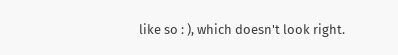like so : ), which doesn't look right.